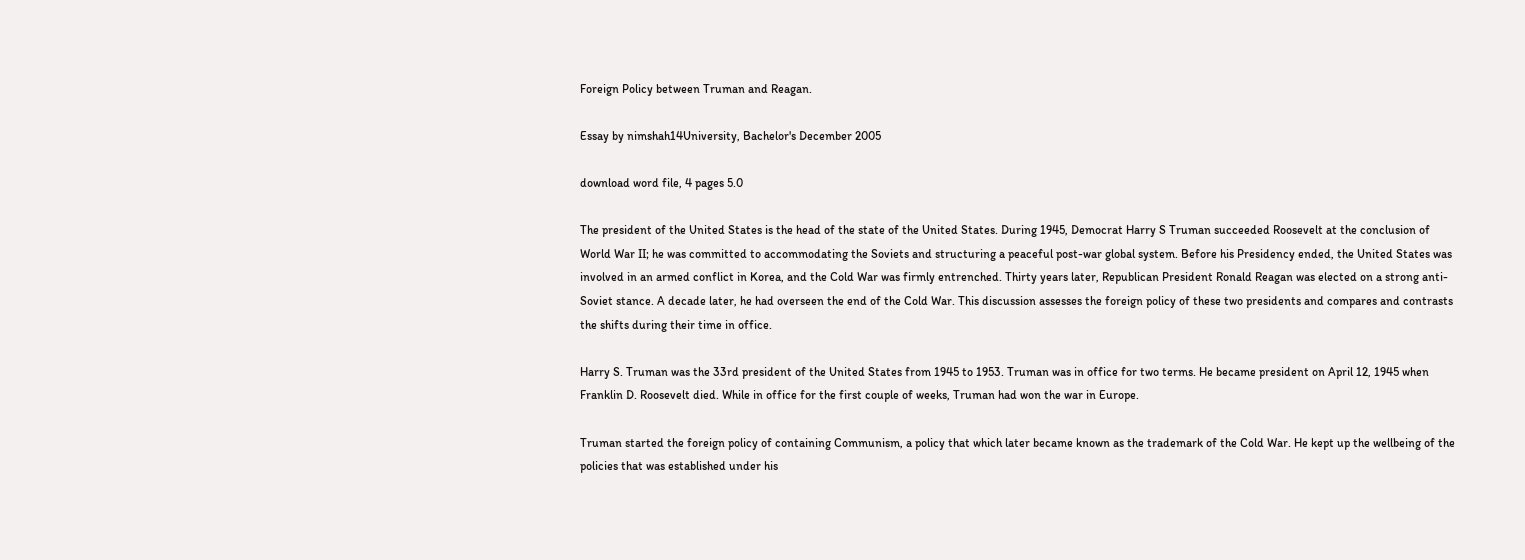Foreign Policy between Truman and Reagan.

Essay by nimshah14University, Bachelor's December 2005

download word file, 4 pages 5.0

The president of the United States is the head of the state of the United States. During 1945, Democrat Harry S Truman succeeded Roosevelt at the conclusion of World War II; he was committed to accommodating the Soviets and structuring a peaceful post-war global system. Before his Presidency ended, the United States was involved in an armed conflict in Korea, and the Cold War was firmly entrenched. Thirty years later, Republican President Ronald Reagan was elected on a strong anti-Soviet stance. A decade later, he had overseen the end of the Cold War. This discussion assesses the foreign policy of these two presidents and compares and contrasts the shifts during their time in office.

Harry S. Truman was the 33rd president of the United States from 1945 to 1953. Truman was in office for two terms. He became president on April 12, 1945 when Franklin D. Roosevelt died. While in office for the first couple of weeks, Truman had won the war in Europe.

Truman started the foreign policy of containing Communism, a policy that which later became known as the trademark of the Cold War. He kept up the wellbeing of the policies that was established under his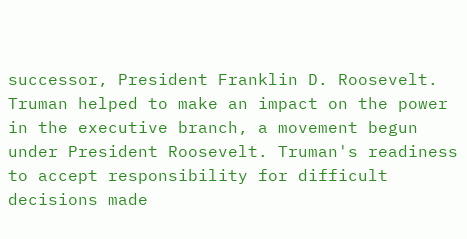successor, President Franklin D. Roosevelt. Truman helped to make an impact on the power in the executive branch, a movement begun under President Roosevelt. Truman's readiness to accept responsibility for difficult decisions made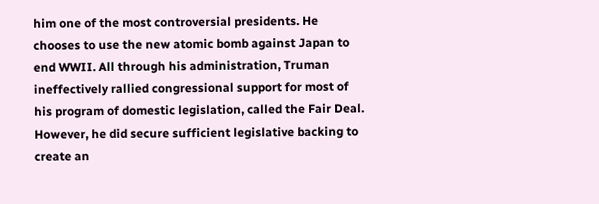him one of the most controversial presidents. He chooses to use the new atomic bomb against Japan to end WWII. All through his administration, Truman ineffectively rallied congressional support for most of his program of domestic legislation, called the Fair Deal. However, he did secure sufficient legislative backing to create an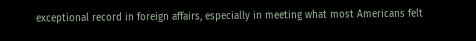exceptional record in foreign affairs, especially in meeting what most Americans felt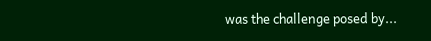was the challenge posed by...